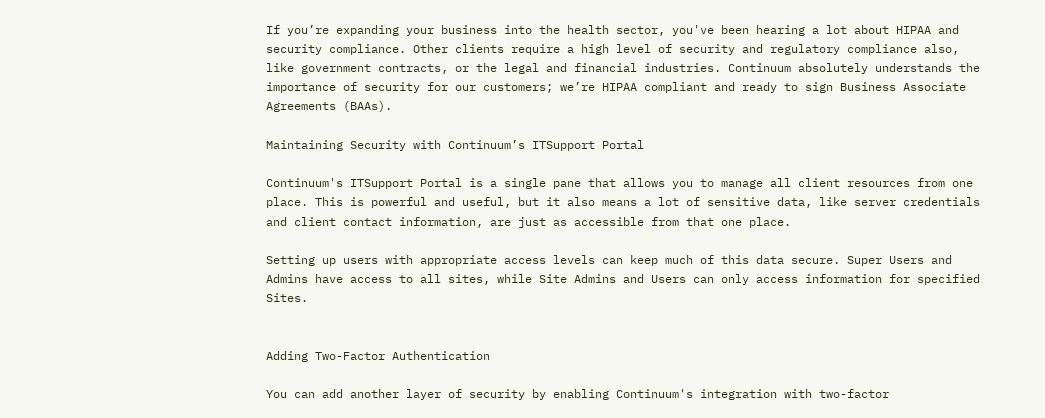If you’re expanding your business into the health sector, you've been hearing a lot about HIPAA and security compliance. Other clients require a high level of security and regulatory compliance also, like government contracts, or the legal and financial industries. Continuum absolutely understands the importance of security for our customers; we’re HIPAA compliant and ready to sign Business Associate Agreements (BAAs).

Maintaining Security with Continuum’s ITSupport Portal

Continuum's ITSupport Portal is a single pane that allows you to manage all client resources from one place. This is powerful and useful, but it also means a lot of sensitive data, like server credentials and client contact information, are just as accessible from that one place.

Setting up users with appropriate access levels can keep much of this data secure. Super Users and Admins have access to all sites, while Site Admins and Users can only access information for specified Sites.


Adding Two-Factor Authentication

You can add another layer of security by enabling Continuum's integration with two-factor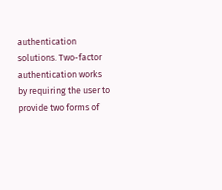authentication solutions. Two-factor authentication works by requiring the user to provide two forms of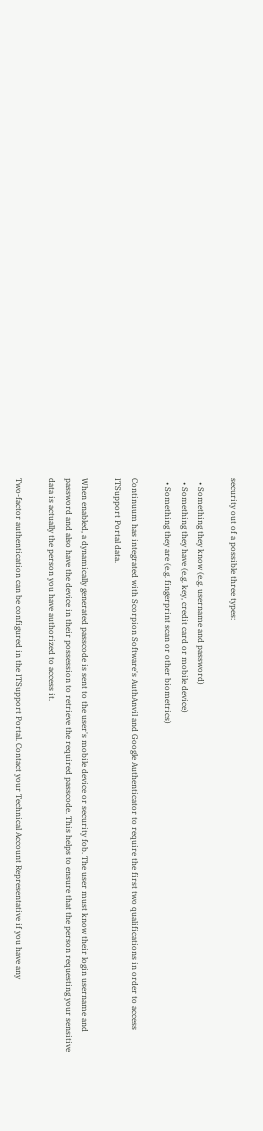security out of a possible three types:

  • Something they know (e.g. username and password)
  • Something they have (e.g. key, credit card or mobile device)
  • Something they are (e.g. fingerprint scan or other biometrics)

Continuum has integrated with Scorpion Software's AuthAnvil and Google Authenticator to require the first two qualifications in order to access ITSupport Portal data.

When enabled, a dynamically generated passcode is sent to the user's mobile device or security fob. The user must know their login username and password and also have the device in their possession to retrieve the required passcode. This helps to ensure that the person requesting your sensitive data is actually the person you have authorized to access it.

Two-factor authentication can be configured in the ITSupport Portal. Contact your Technical Account Representative if you have any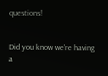questions!


Did you know we're having a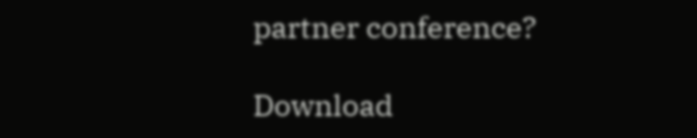partner conference?

Download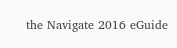the Navigate 2016 eGuide